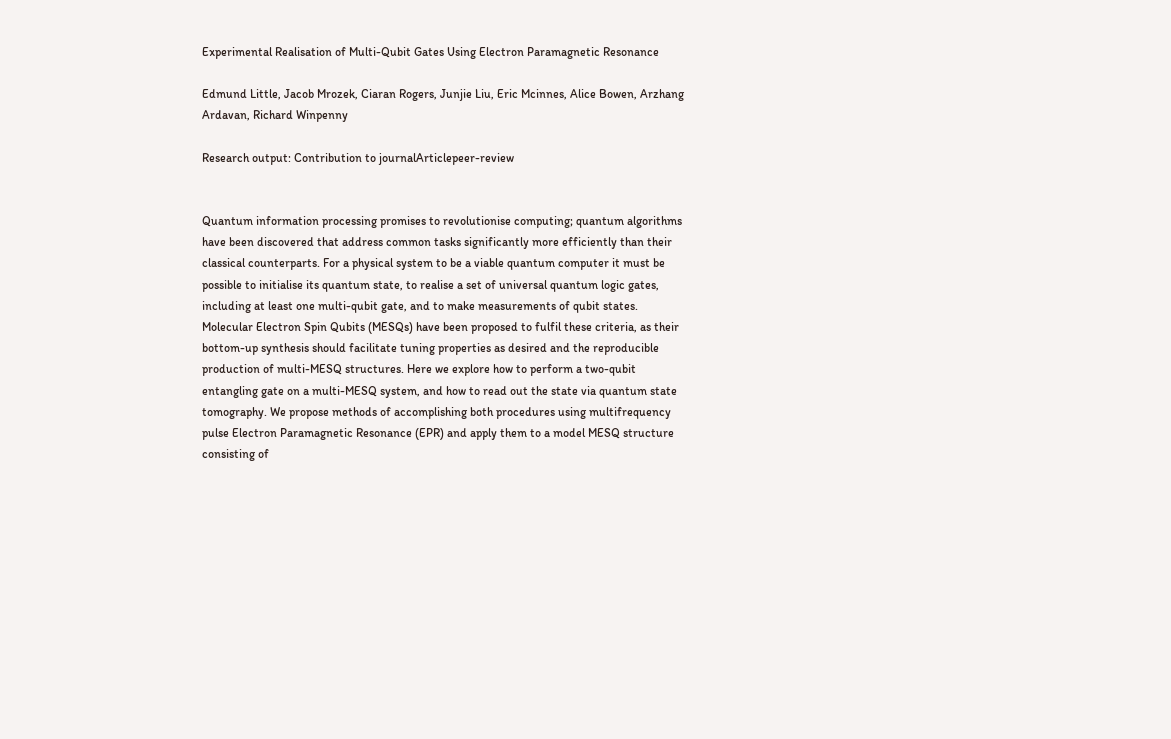Experimental Realisation of Multi-Qubit Gates Using Electron Paramagnetic Resonance

Edmund Little, Jacob Mrozek, Ciaran Rogers, Junjie Liu, Eric Mcinnes, Alice Bowen, Arzhang Ardavan, Richard Winpenny

Research output: Contribution to journalArticlepeer-review


Quantum information processing promises to revolutionise computing; quantum algorithms have been discovered that address common tasks significantly more efficiently than their classical counterparts. For a physical system to be a viable quantum computer it must be possible to initialise its quantum state, to realise a set of universal quantum logic gates, including at least one multi-qubit gate, and to make measurements of qubit states. Molecular Electron Spin Qubits (MESQs) have been proposed to fulfil these criteria, as their bottom-up synthesis should facilitate tuning properties as desired and the reproducible production of multi-MESQ structures. Here we explore how to perform a two-qubit entangling gate on a multi-MESQ system, and how to read out the state via quantum state tomography. We propose methods of accomplishing both procedures using multifrequency pulse Electron Paramagnetic Resonance (EPR) and apply them to a model MESQ structure consisting of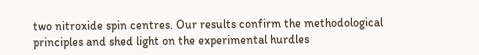two nitroxide spin centres. Our results confirm the methodological principles and shed light on the experimental hurdles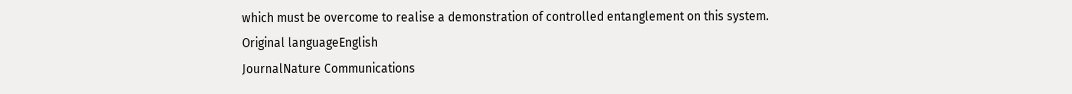which must be overcome to realise a demonstration of controlled entanglement on this system.
Original languageEnglish
JournalNature Communications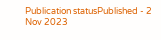Publication statusPublished - 2 Nov 2023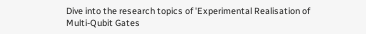Dive into the research topics of 'Experimental Realisation of Multi-Qubit Gates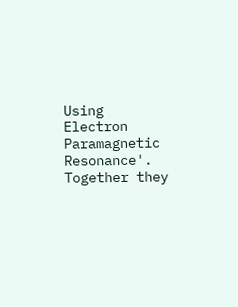Using Electron Paramagnetic Resonance'. Together they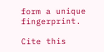form a unique fingerprint.

Cite this